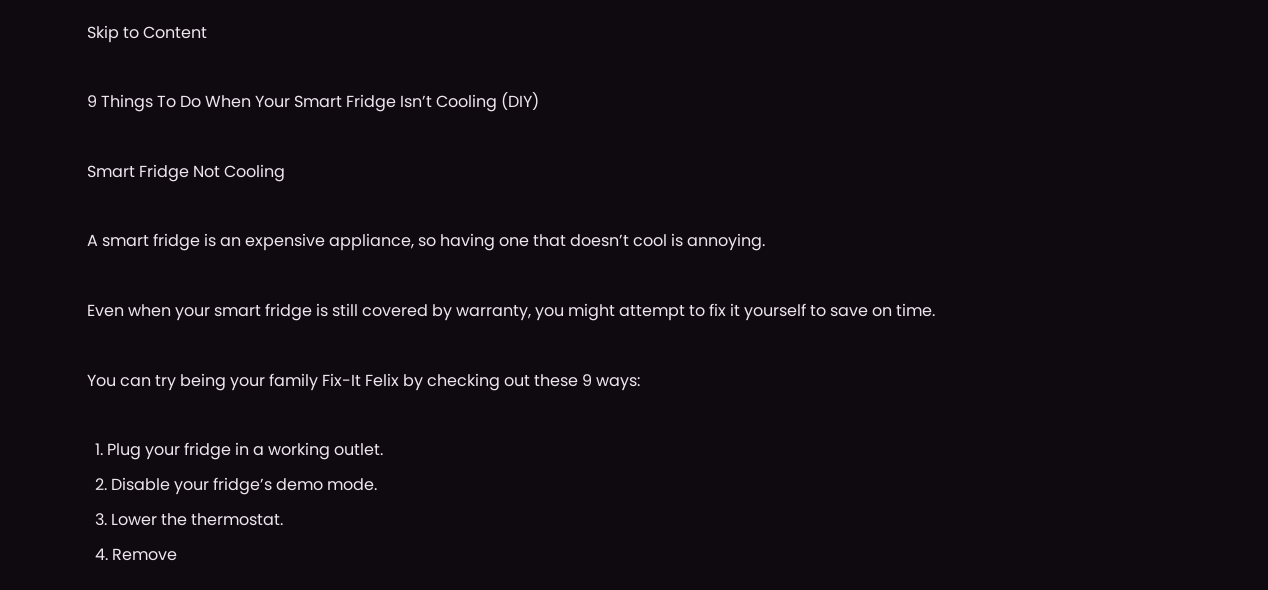Skip to Content

9 Things To Do When Your Smart Fridge Isn’t Cooling (DIY)

Smart Fridge Not Cooling

A smart fridge is an expensive appliance, so having one that doesn’t cool is annoying.

Even when your smart fridge is still covered by warranty, you might attempt to fix it yourself to save on time.

You can try being your family Fix-It Felix by checking out these 9 ways:

  1. Plug your fridge in a working outlet.
  2. Disable your fridge’s demo mode.
  3. Lower the thermostat.
  4. Remove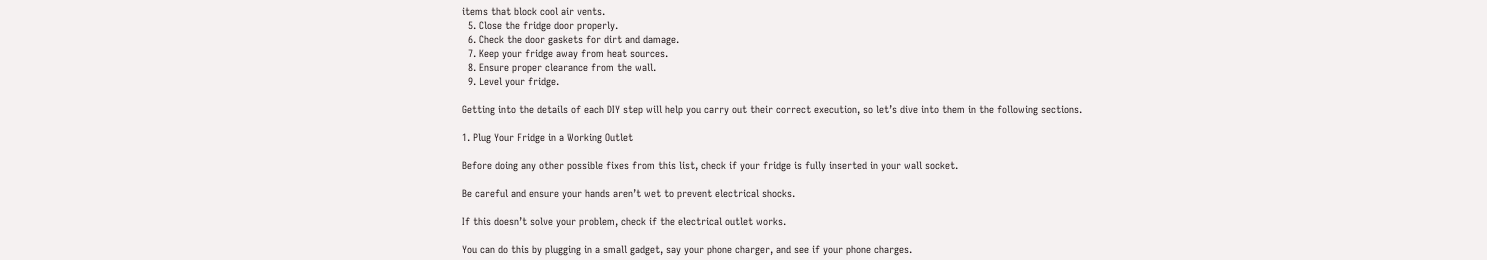items that block cool air vents.
  5. Close the fridge door properly.
  6. Check the door gaskets for dirt and damage.
  7. Keep your fridge away from heat sources.
  8. Ensure proper clearance from the wall.
  9. Level your fridge.

Getting into the details of each DIY step will help you carry out their correct execution, so let’s dive into them in the following sections.

1. Plug Your Fridge in a Working Outlet

Before doing any other possible fixes from this list, check if your fridge is fully inserted in your wall socket.

Be careful and ensure your hands aren’t wet to prevent electrical shocks.

If this doesn’t solve your problem, check if the electrical outlet works.

You can do this by plugging in a small gadget, say your phone charger, and see if your phone charges.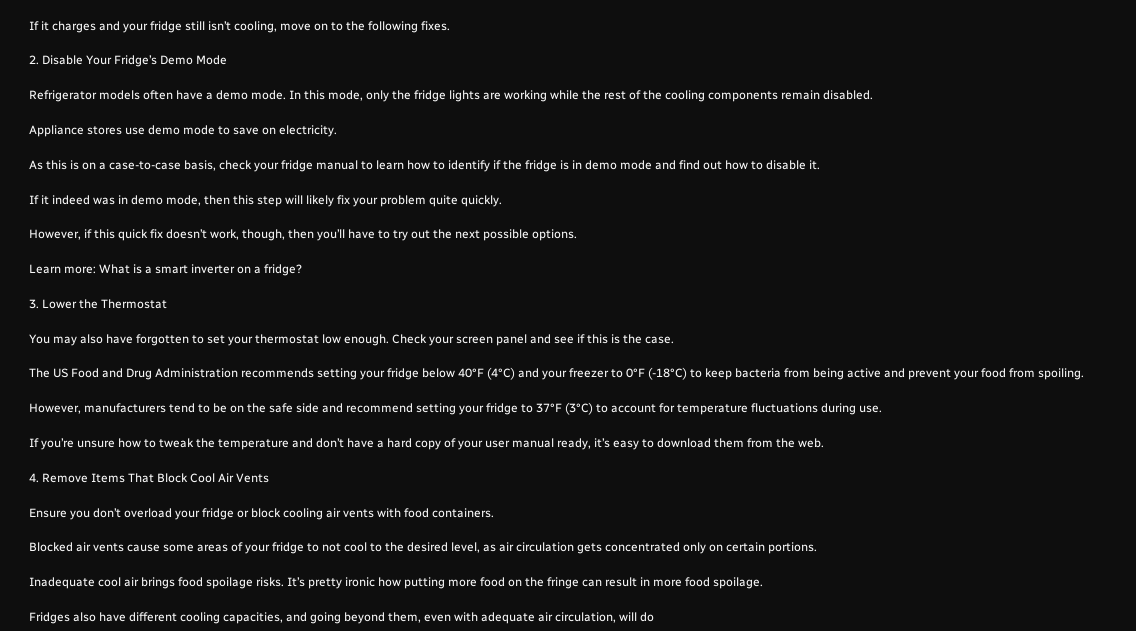If it charges and your fridge still isn’t cooling, move on to the following fixes.

2. Disable Your Fridge’s Demo Mode

Refrigerator models often have a demo mode. In this mode, only the fridge lights are working while the rest of the cooling components remain disabled.

Appliance stores use demo mode to save on electricity.

As this is on a case-to-case basis, check your fridge manual to learn how to identify if the fridge is in demo mode and find out how to disable it.

If it indeed was in demo mode, then this step will likely fix your problem quite quickly.

However, if this quick fix doesn’t work, though, then you’ll have to try out the next possible options.

Learn more: What is a smart inverter on a fridge?

3. Lower the Thermostat

You may also have forgotten to set your thermostat low enough. Check your screen panel and see if this is the case.

The US Food and Drug Administration recommends setting your fridge below 40°F (4°C) and your freezer to 0°F (-18°C) to keep bacteria from being active and prevent your food from spoiling.

However, manufacturers tend to be on the safe side and recommend setting your fridge to 37°F (3°C) to account for temperature fluctuations during use.

If you’re unsure how to tweak the temperature and don’t have a hard copy of your user manual ready, it’s easy to download them from the web.

4. Remove Items That Block Cool Air Vents

Ensure you don’t overload your fridge or block cooling air vents with food containers.

Blocked air vents cause some areas of your fridge to not cool to the desired level, as air circulation gets concentrated only on certain portions.

Inadequate cool air brings food spoilage risks. It’s pretty ironic how putting more food on the fringe can result in more food spoilage.

Fridges also have different cooling capacities, and going beyond them, even with adequate air circulation, will do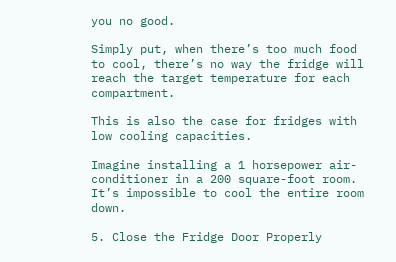you no good.

Simply put, when there’s too much food to cool, there’s no way the fridge will reach the target temperature for each compartment.

This is also the case for fridges with low cooling capacities.

Imagine installing a 1 horsepower air-conditioner in a 200 square-foot room. It’s impossible to cool the entire room down.

5. Close the Fridge Door Properly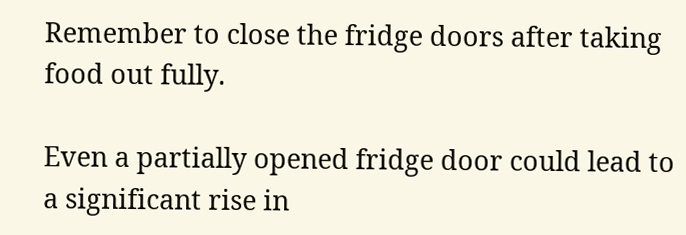Remember to close the fridge doors after taking food out fully.

Even a partially opened fridge door could lead to a significant rise in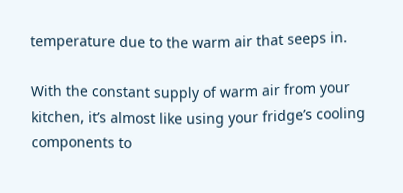temperature due to the warm air that seeps in.

With the constant supply of warm air from your kitchen, it’s almost like using your fridge’s cooling components to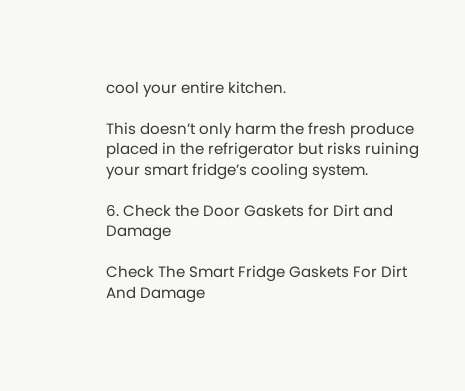cool your entire kitchen.

This doesn’t only harm the fresh produce placed in the refrigerator but risks ruining your smart fridge’s cooling system.

6. Check the Door Gaskets for Dirt and Damage

Check The Smart Fridge Gaskets For Dirt And Damage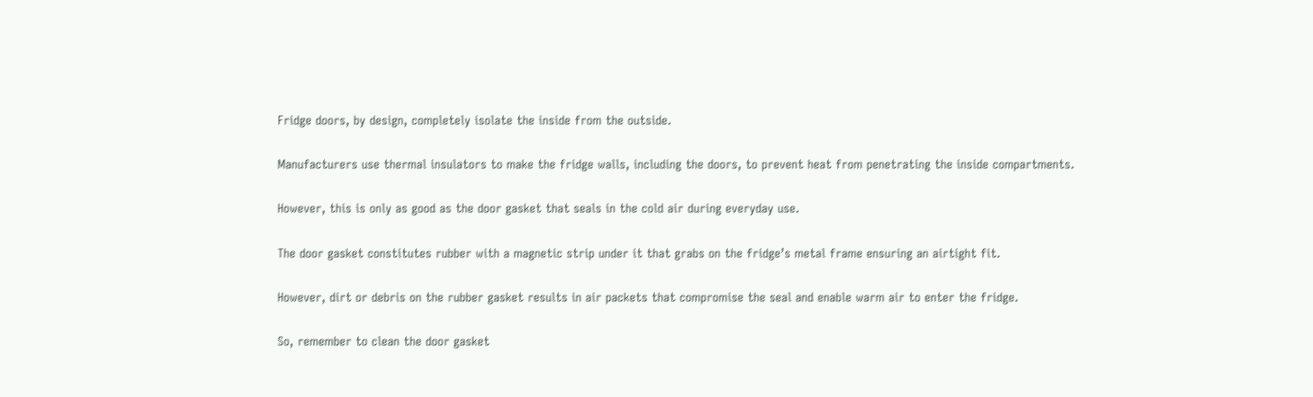Fridge doors, by design, completely isolate the inside from the outside.

Manufacturers use thermal insulators to make the fridge walls, including the doors, to prevent heat from penetrating the inside compartments.

However, this is only as good as the door gasket that seals in the cold air during everyday use.

The door gasket constitutes rubber with a magnetic strip under it that grabs on the fridge’s metal frame ensuring an airtight fit.

However, dirt or debris on the rubber gasket results in air packets that compromise the seal and enable warm air to enter the fridge.

So, remember to clean the door gasket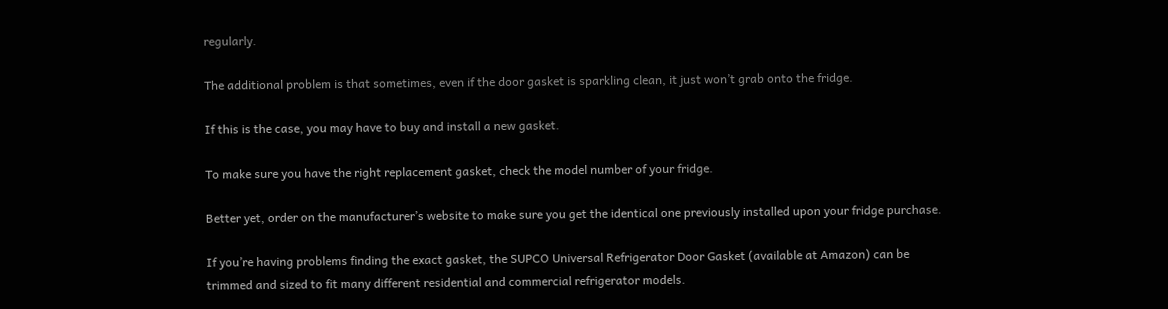regularly.

The additional problem is that sometimes, even if the door gasket is sparkling clean, it just won’t grab onto the fridge.

If this is the case, you may have to buy and install a new gasket.

To make sure you have the right replacement gasket, check the model number of your fridge.

Better yet, order on the manufacturer’s website to make sure you get the identical one previously installed upon your fridge purchase.

If you’re having problems finding the exact gasket, the SUPCO Universal Refrigerator Door Gasket (available at Amazon) can be trimmed and sized to fit many different residential and commercial refrigerator models.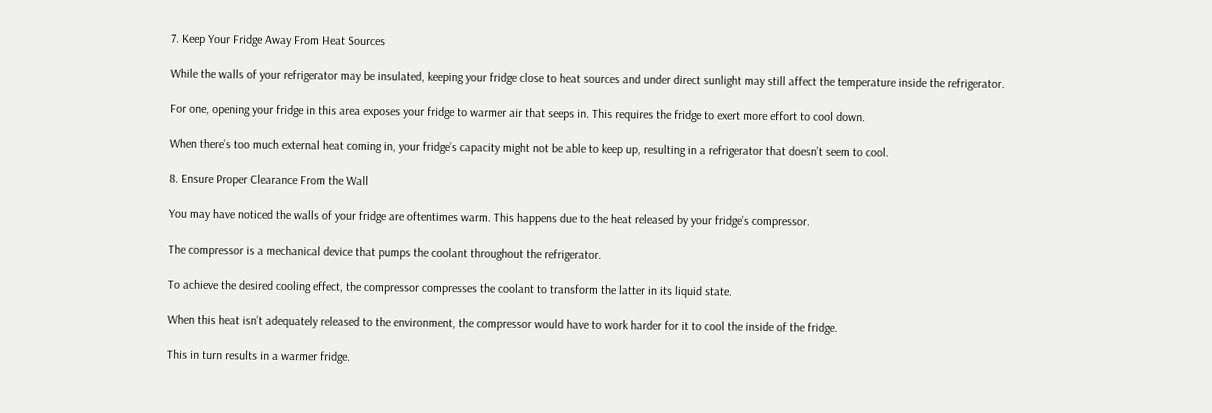7. Keep Your Fridge Away From Heat Sources

While the walls of your refrigerator may be insulated, keeping your fridge close to heat sources and under direct sunlight may still affect the temperature inside the refrigerator.

For one, opening your fridge in this area exposes your fridge to warmer air that seeps in. This requires the fridge to exert more effort to cool down.

When there’s too much external heat coming in, your fridge’s capacity might not be able to keep up, resulting in a refrigerator that doesn’t seem to cool.

8. Ensure Proper Clearance From the Wall

You may have noticed the walls of your fridge are oftentimes warm. This happens due to the heat released by your fridge’s compressor.

The compressor is a mechanical device that pumps the coolant throughout the refrigerator.

To achieve the desired cooling effect, the compressor compresses the coolant to transform the latter in its liquid state.

When this heat isn’t adequately released to the environment, the compressor would have to work harder for it to cool the inside of the fridge.

This in turn results in a warmer fridge.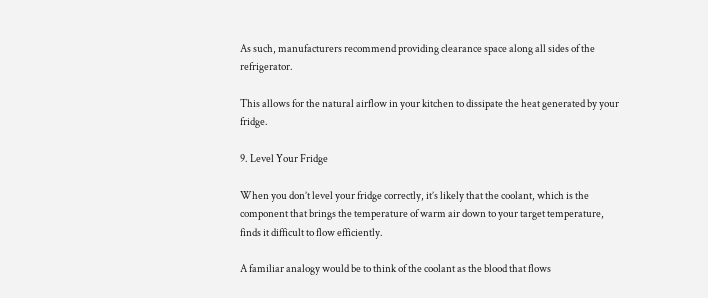As such, manufacturers recommend providing clearance space along all sides of the refrigerator.

This allows for the natural airflow in your kitchen to dissipate the heat generated by your fridge.

9. Level Your Fridge

When you don’t level your fridge correctly, it’s likely that the coolant, which is the component that brings the temperature of warm air down to your target temperature, finds it difficult to flow efficiently.

A familiar analogy would be to think of the coolant as the blood that flows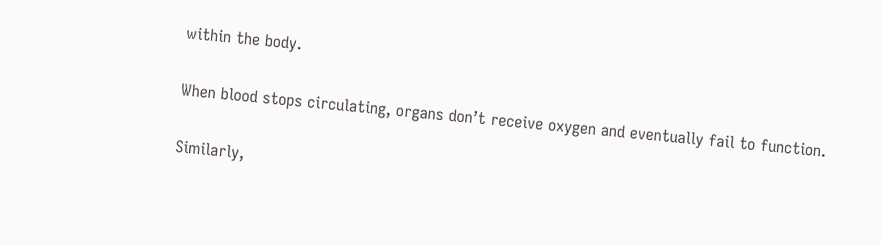within the body.

When blood stops circulating, organs don’t receive oxygen and eventually fail to function.

Similarly,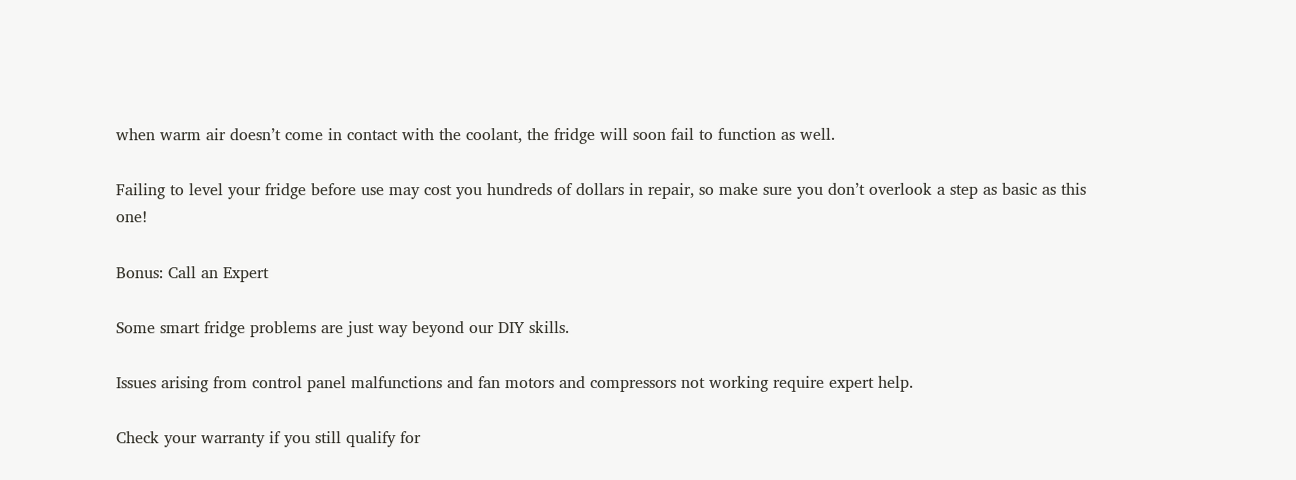when warm air doesn’t come in contact with the coolant, the fridge will soon fail to function as well.

Failing to level your fridge before use may cost you hundreds of dollars in repair, so make sure you don’t overlook a step as basic as this one!

Bonus: Call an Expert

Some smart fridge problems are just way beyond our DIY skills.

Issues arising from control panel malfunctions and fan motors and compressors not working require expert help.

Check your warranty if you still qualify for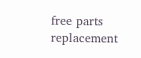free parts replacement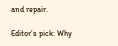and repair.

Editor’s pick: Why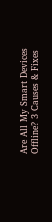Are All My Smart Devices Offline? 3 Causes & Fixes